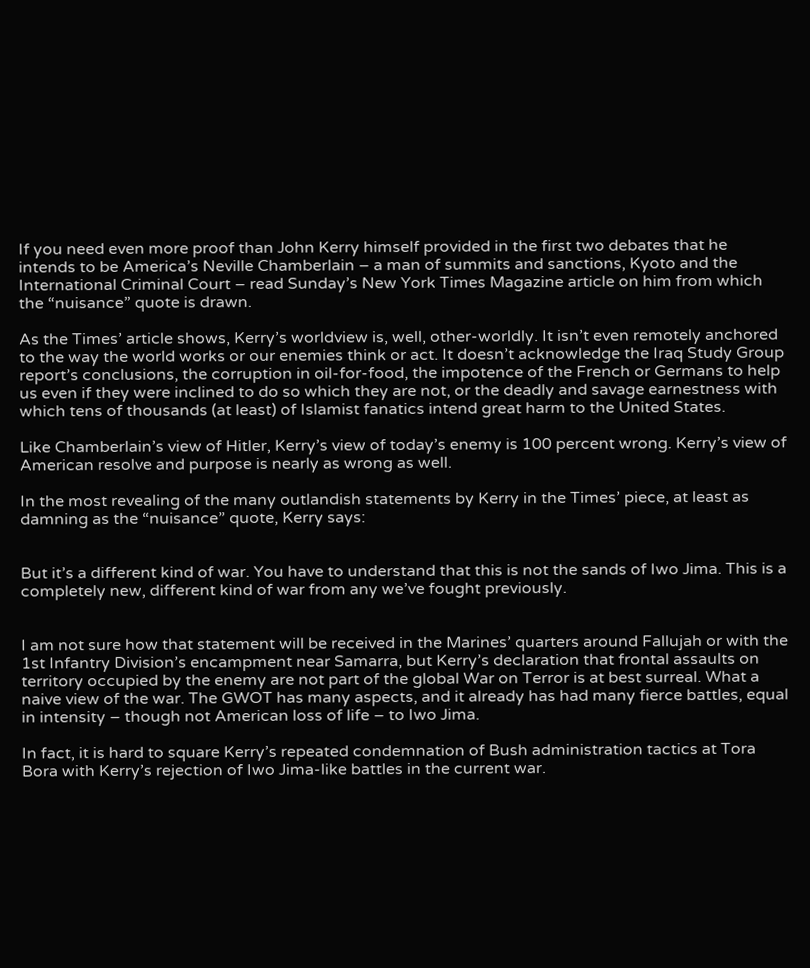If you need even more proof than John Kerry himself provided in the first two debates that he intends to be America’s Neville Chamberlain – a man of summits and sanctions, Kyoto and the International Criminal Court – read Sunday’s New York Times Magazine article on him from which the “nuisance” quote is drawn.

As the Times’ article shows, Kerry’s worldview is, well, other-worldly. It isn’t even remotely anchored to the way the world works or our enemies think or act. It doesn’t acknowledge the Iraq Study Group report’s conclusions, the corruption in oil-for-food, the impotence of the French or Germans to help us even if they were inclined to do so which they are not, or the deadly and savage earnestness with which tens of thousands (at least) of Islamist fanatics intend great harm to the United States.

Like Chamberlain’s view of Hitler, Kerry’s view of today’s enemy is 100 percent wrong. Kerry’s view of American resolve and purpose is nearly as wrong as well.

In the most revealing of the many outlandish statements by Kerry in the Times’ piece, at least as damning as the “nuisance” quote, Kerry says:


But it’s a different kind of war. You have to understand that this is not the sands of Iwo Jima. This is a completely new, different kind of war from any we’ve fought previously.


I am not sure how that statement will be received in the Marines’ quarters around Fallujah or with the 1st Infantry Division’s encampment near Samarra, but Kerry’s declaration that frontal assaults on territory occupied by the enemy are not part of the global War on Terror is at best surreal. What a naive view of the war. The GWOT has many aspects, and it already has had many fierce battles, equal in intensity – though not American loss of life – to Iwo Jima.

In fact, it is hard to square Kerry’s repeated condemnation of Bush administration tactics at Tora Bora with Kerry’s rejection of Iwo Jima-like battles in the current war.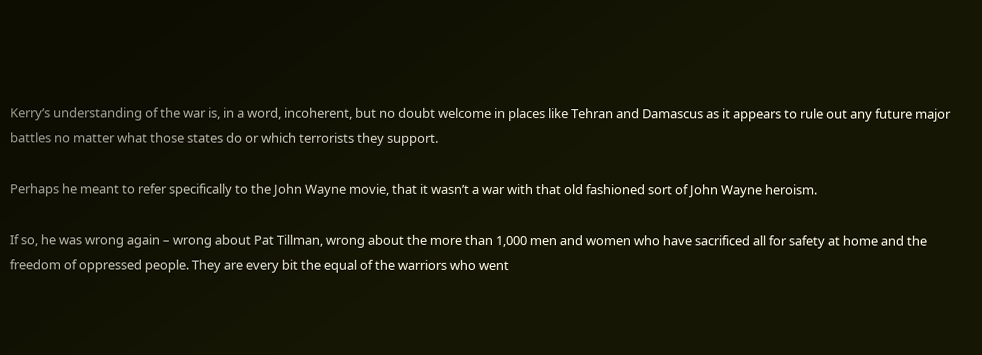Kerry’s understanding of the war is, in a word, incoherent, but no doubt welcome in places like Tehran and Damascus as it appears to rule out any future major battles no matter what those states do or which terrorists they support.

Perhaps he meant to refer specifically to the John Wayne movie, that it wasn’t a war with that old fashioned sort of John Wayne heroism.

If so, he was wrong again – wrong about Pat Tillman, wrong about the more than 1,000 men and women who have sacrificed all for safety at home and the freedom of oppressed people. They are every bit the equal of the warriors who went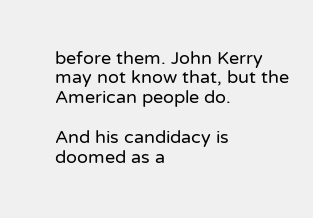before them. John Kerry may not know that, but the American people do.

And his candidacy is doomed as a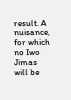result. A nuisance, for which no Iwo Jimas will be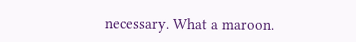necessary. What a maroon.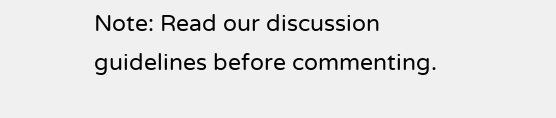Note: Read our discussion guidelines before commenting.